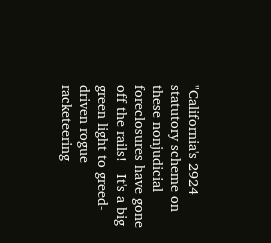"California's 2924 statutory scheme on these nonjudicial foreclosures have gone off the rails!   It's a big green light to greed-driven rogue racketeering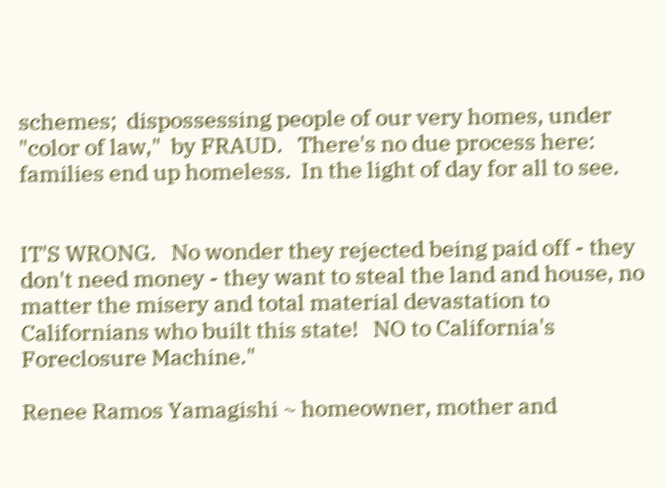schemes;  dispossessing people of our very homes, under "color of law,"  by FRAUD.   There's no due process here:  families end up homeless.  In the light of day for all to see.


IT'S WRONG.   No wonder they rejected being paid off - they don't need money - they want to steal the land and house, no matter the misery and total material devastation to Californians who built this state!   NO to California's Foreclosure Machine."

Renee Ramos Yamagishi ~ homeowner, mother and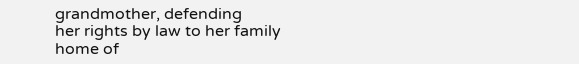grandmother, defending
her rights by law to her family home of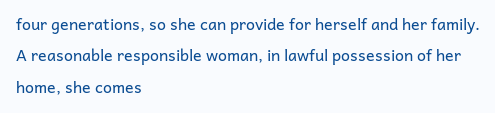four generations, so she can provide for herself and her family.   A reasonable responsible woman, in lawful possession of her home, she comes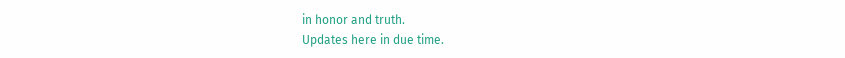in honor and truth.
Updates here in due time.